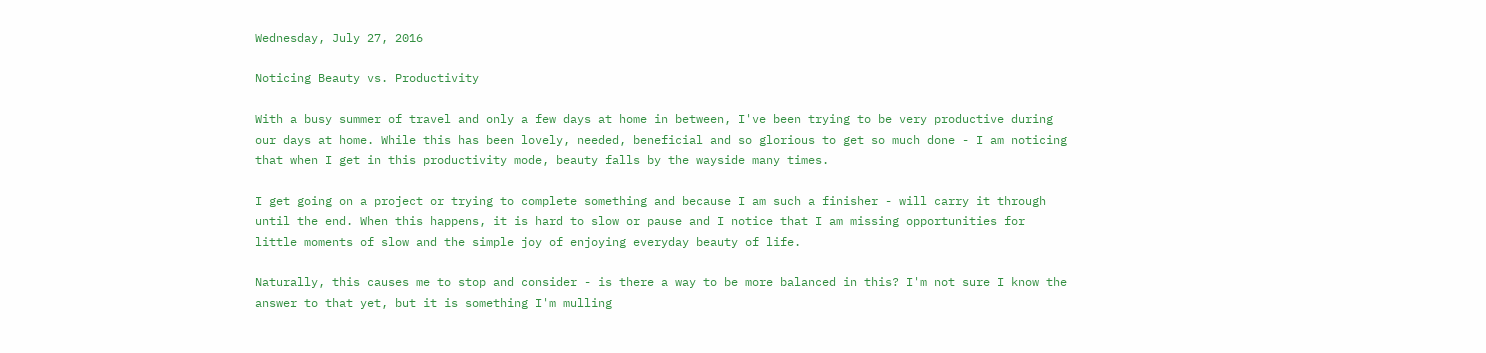Wednesday, July 27, 2016

Noticing Beauty vs. Productivity

With a busy summer of travel and only a few days at home in between, I've been trying to be very productive during our days at home. While this has been lovely, needed, beneficial and so glorious to get so much done - I am noticing that when I get in this productivity mode, beauty falls by the wayside many times.

I get going on a project or trying to complete something and because I am such a finisher - will carry it through until the end. When this happens, it is hard to slow or pause and I notice that I am missing opportunities for little moments of slow and the simple joy of enjoying everyday beauty of life.

Naturally, this causes me to stop and consider - is there a way to be more balanced in this? I'm not sure I know the answer to that yet, but it is something I'm mulling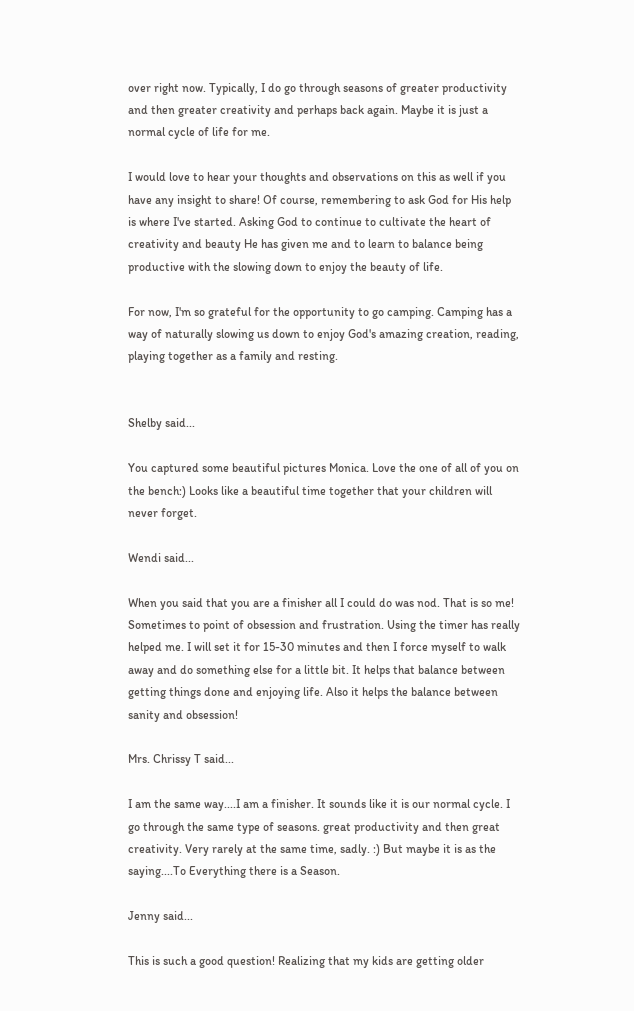over right now. Typically, I do go through seasons of greater productivity and then greater creativity and perhaps back again. Maybe it is just a normal cycle of life for me.

I would love to hear your thoughts and observations on this as well if you have any insight to share! Of course, remembering to ask God for His help is where I've started. Asking God to continue to cultivate the heart of creativity and beauty He has given me and to learn to balance being productive with the slowing down to enjoy the beauty of life.

For now, I'm so grateful for the opportunity to go camping. Camping has a way of naturally slowing us down to enjoy God's amazing creation, reading, playing together as a family and resting.


Shelby said...

You captured some beautiful pictures Monica. Love the one of all of you on the bench:) Looks like a beautiful time together that your children will never forget.

Wendi said...

When you said that you are a finisher all I could do was nod. That is so me! Sometimes to point of obsession and frustration. Using the timer has really helped me. I will set it for 15-30 minutes and then I force myself to walk away and do something else for a little bit. It helps that balance between getting things done and enjoying life. Also it helps the balance between sanity and obsession!

Mrs. Chrissy T said...

I am the same way....I am a finisher. It sounds like it is our normal cycle. I go through the same type of seasons. great productivity and then great creativity. Very rarely at the same time, sadly. :) But maybe it is as the saying....To Everything there is a Season.

Jenny said...

This is such a good question! Realizing that my kids are getting older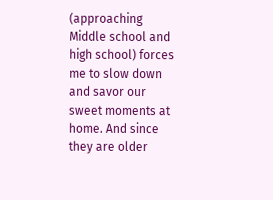(approaching Middle school and high school) forces me to slow down and savor our sweet moments at home. And since they are older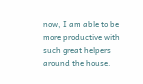now, I am able to be more productive with such great helpers around the house.